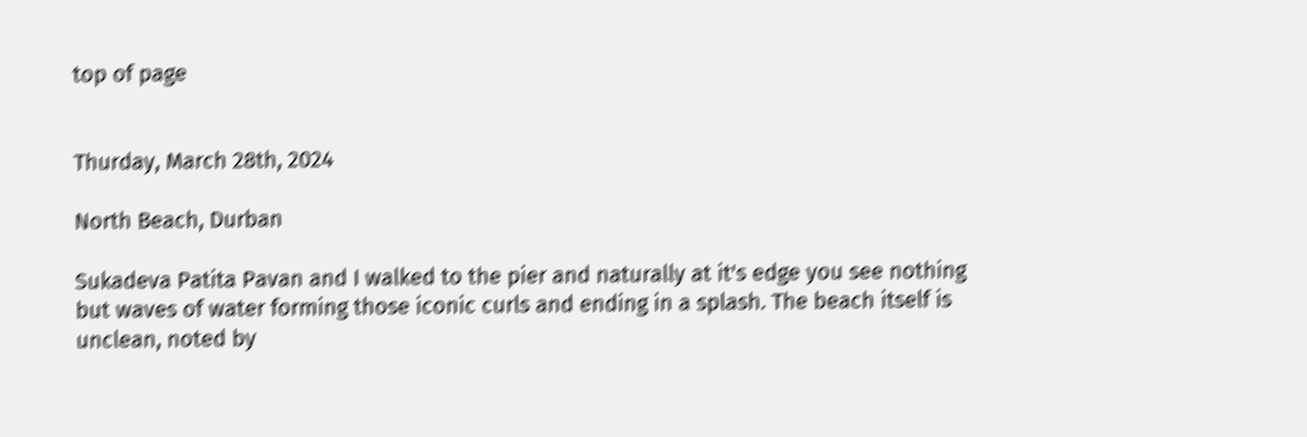top of page


Thurday, March 28th, 2024

North Beach, Durban

Sukadeva Patita Pavan and I walked to the pier and naturally at it's edge you see nothing but waves of water forming those iconic curls and ending in a splash. The beach itself is unclean, noted by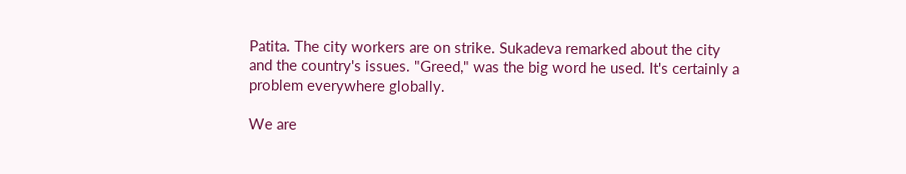Patita. The city workers are on strike. Sukadeva remarked about the city and the country's issues. "Greed," was the big word he used. It's certainly a problem everywhere globally.

We are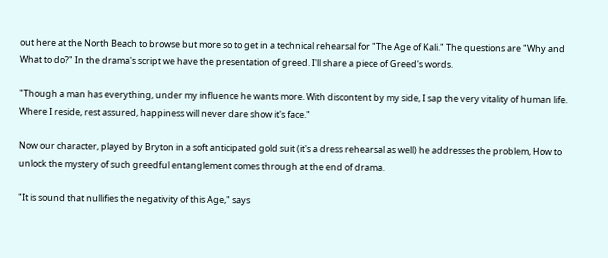out here at the North Beach to browse but more so to get in a technical rehearsal for "The Age of Kali." The questions are "Why and What to do?" In the drama's script we have the presentation of greed. I'll share a piece of Greed's words.

"Though a man has everything, under my influence he wants more. With discontent by my side, I sap the very vitality of human life. Where I reside, rest assured, happiness will never dare show it's face."

Now our character, played by Bryton in a soft anticipated gold suit (it's a dress rehearsal as well) he addresses the problem, How to unlock the mystery of such greedful entanglement comes through at the end of drama.

"It is sound that nullifies the negativity of this Age," says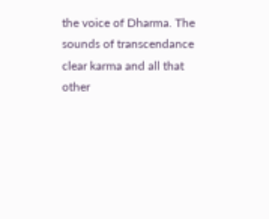the voice of Dharma. The sounds of transcendance clear karma and all that other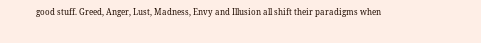good stuff. Greed, Anger, Lust, Madness, Envy and Illusion all shift their paradigms when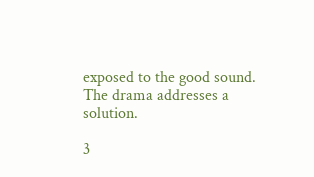exposed to the good sound. The drama addresses a solution.

3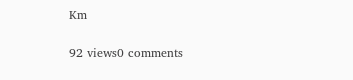Km

92 views0 comments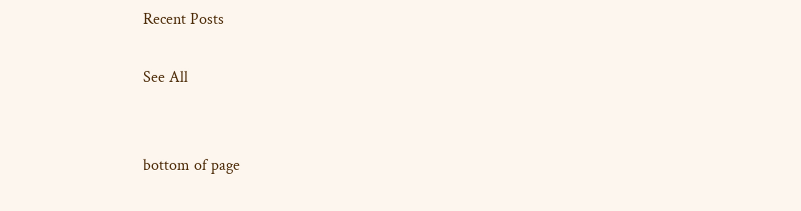Recent Posts

See All


bottom of page